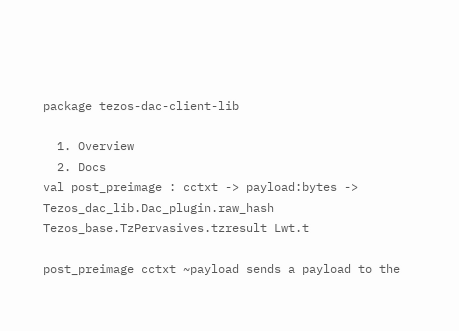package tezos-dac-client-lib

  1. Overview
  2. Docs
val post_preimage : cctxt -> payload:bytes -> Tezos_dac_lib.Dac_plugin.raw_hash Tezos_base.TzPervasives.tzresult Lwt.t

post_preimage cctxt ~payload sends a payload to the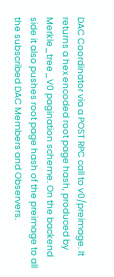DAC Coordinator via a POST RPC call to v0/preimage. It returns a hex encoded root page hash, produced by Merkle_tree_V0 pagination scheme. On the backend side it also pushes root page hash of the preimage to all the subscribed DAC Members and Observers.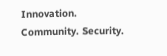Innovation. Community. Security.